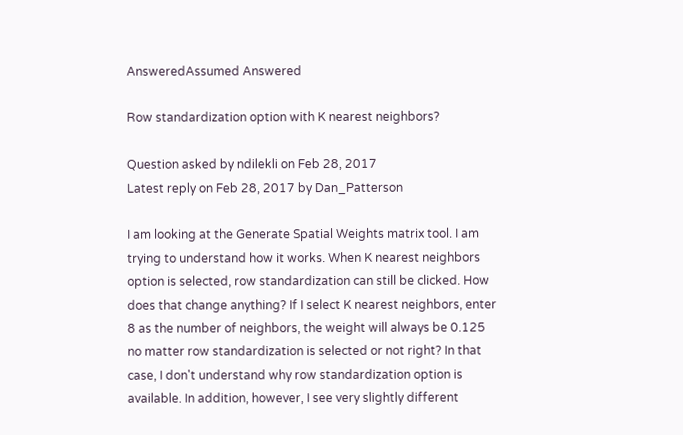AnsweredAssumed Answered

Row standardization option with K nearest neighbors?

Question asked by ndilekli on Feb 28, 2017
Latest reply on Feb 28, 2017 by Dan_Patterson

I am looking at the Generate Spatial Weights matrix tool. I am trying to understand how it works. When K nearest neighbors option is selected, row standardization can still be clicked. How does that change anything? If I select K nearest neighbors, enter 8 as the number of neighbors, the weight will always be 0.125 no matter row standardization is selected or not right? In that case, I don't understand why row standardization option is available. In addition, however, I see very slightly different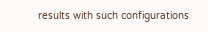results with such configurations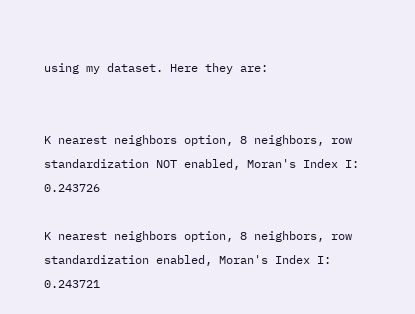using my dataset. Here they are:


K nearest neighbors option, 8 neighbors, row standardization NOT enabled, Moran's Index I: 0.243726

K nearest neighbors option, 8 neighbors, row standardization enabled, Moran's Index I: 0.243721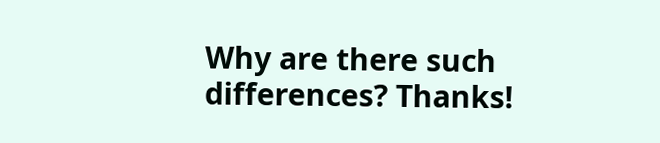Why are there such differences? Thanks!